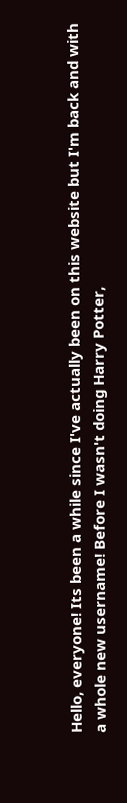Hello, everyone! Its been a while since I've actually been on this website but I'm back and with a whole new username! Before I wasn't doing Harry Potter,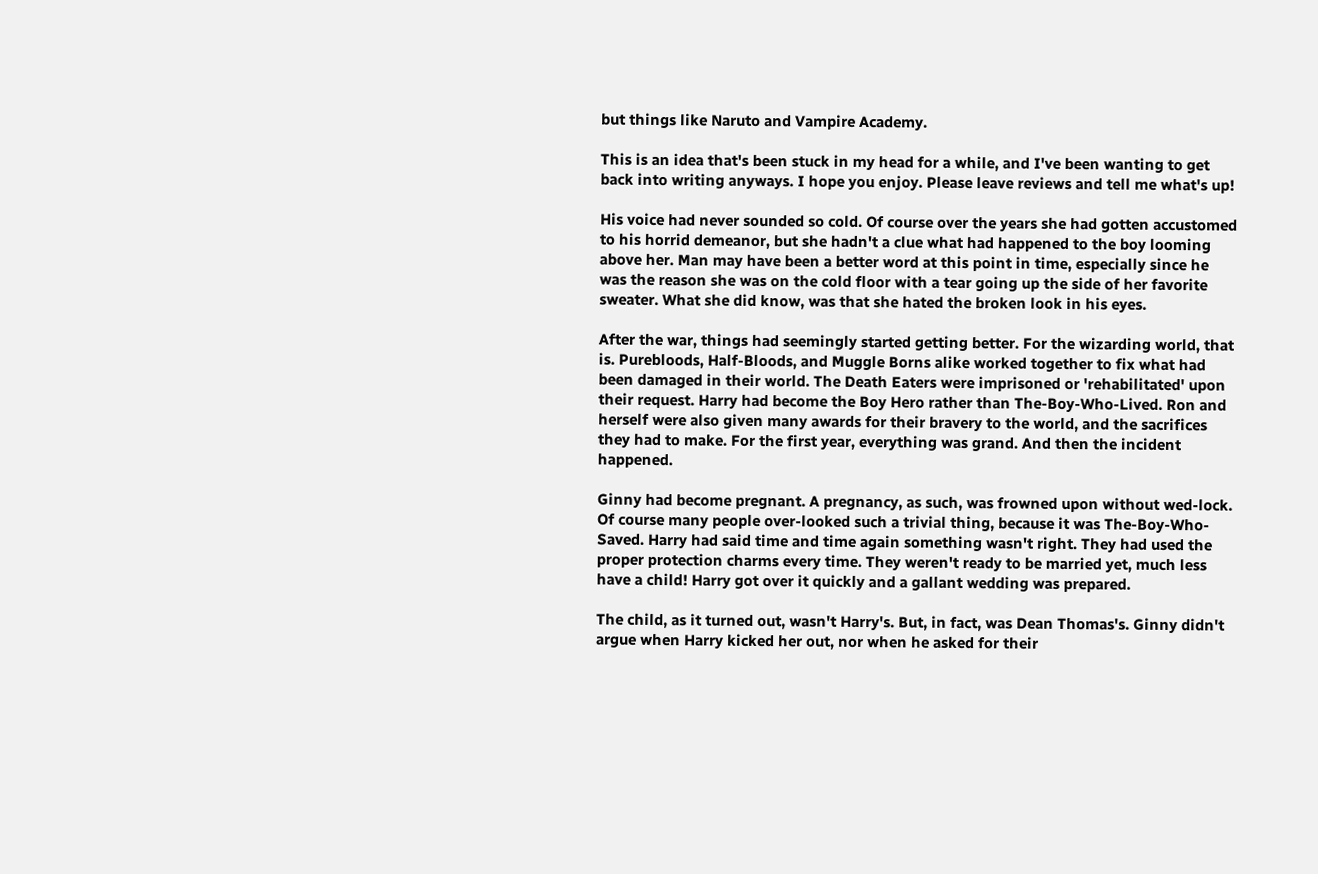but things like Naruto and Vampire Academy.

This is an idea that's been stuck in my head for a while, and I've been wanting to get back into writing anyways. I hope you enjoy. Please leave reviews and tell me what's up!

His voice had never sounded so cold. Of course over the years she had gotten accustomed to his horrid demeanor, but she hadn't a clue what had happened to the boy looming above her. Man may have been a better word at this point in time, especially since he was the reason she was on the cold floor with a tear going up the side of her favorite sweater. What she did know, was that she hated the broken look in his eyes.

After the war, things had seemingly started getting better. For the wizarding world, that is. Purebloods, Half-Bloods, and Muggle Borns alike worked together to fix what had been damaged in their world. The Death Eaters were imprisoned or 'rehabilitated' upon their request. Harry had become the Boy Hero rather than The-Boy-Who-Lived. Ron and herself were also given many awards for their bravery to the world, and the sacrifices they had to make. For the first year, everything was grand. And then the incident happened.

Ginny had become pregnant. A pregnancy, as such, was frowned upon without wed-lock. Of course many people over-looked such a trivial thing, because it was The-Boy-Who-Saved. Harry had said time and time again something wasn't right. They had used the proper protection charms every time. They weren't ready to be married yet, much less have a child! Harry got over it quickly and a gallant wedding was prepared.

The child, as it turned out, wasn't Harry's. But, in fact, was Dean Thomas's. Ginny didn't argue when Harry kicked her out, nor when he asked for their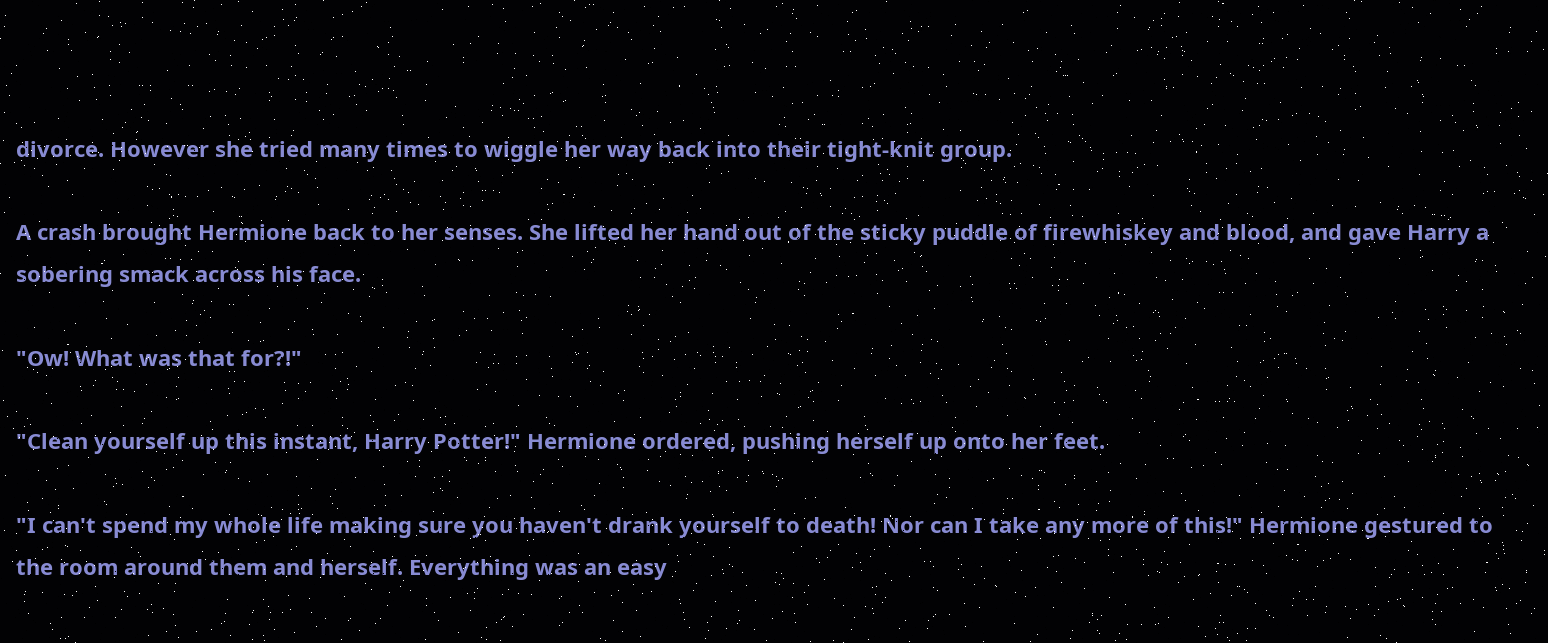divorce. However she tried many times to wiggle her way back into their tight-knit group.

A crash brought Hermione back to her senses. She lifted her hand out of the sticky puddle of firewhiskey and blood, and gave Harry a sobering smack across his face.

"Ow! What was that for?!"

"Clean yourself up this instant, Harry Potter!" Hermione ordered, pushing herself up onto her feet.

"I can't spend my whole life making sure you haven't drank yourself to death! Nor can I take any more of this!" Hermione gestured to the room around them and herself. Everything was an easy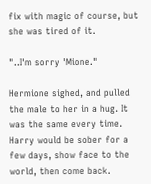fix with magic of course, but she was tired of it.

"..I'm sorry 'Mione."

Hermione sighed, and pulled the male to her in a hug. It was the same every time. Harry would be sober for a few days, show face to the world, then come back.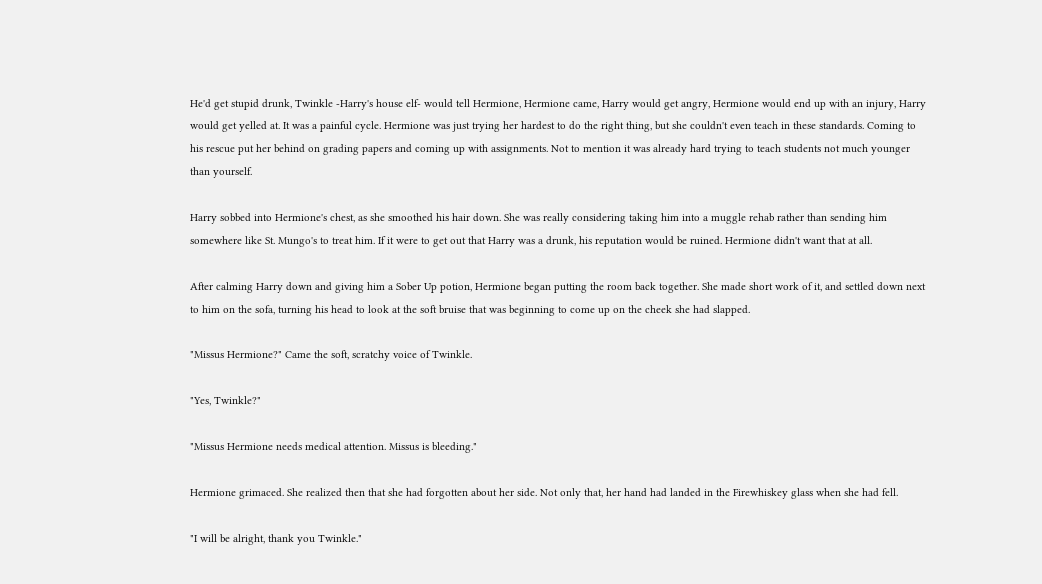He'd get stupid drunk, Twinkle -Harry's house elf- would tell Hermione, Hermione came, Harry would get angry, Hermione would end up with an injury, Harry would get yelled at. It was a painful cycle. Hermione was just trying her hardest to do the right thing, but she couldn't even teach in these standards. Coming to his rescue put her behind on grading papers and coming up with assignments. Not to mention it was already hard trying to teach students not much younger than yourself.

Harry sobbed into Hermione's chest, as she smoothed his hair down. She was really considering taking him into a muggle rehab rather than sending him somewhere like St. Mungo's to treat him. If it were to get out that Harry was a drunk, his reputation would be ruined. Hermione didn't want that at all.

After calming Harry down and giving him a Sober Up potion, Hermione began putting the room back together. She made short work of it, and settled down next to him on the sofa, turning his head to look at the soft bruise that was beginning to come up on the cheek she had slapped.

"Missus Hermione?" Came the soft, scratchy voice of Twinkle.

"Yes, Twinkle?"

"Missus Hermione needs medical attention. Missus is bleeding."

Hermione grimaced. She realized then that she had forgotten about her side. Not only that, her hand had landed in the Firewhiskey glass when she had fell.

"I will be alright, thank you Twinkle."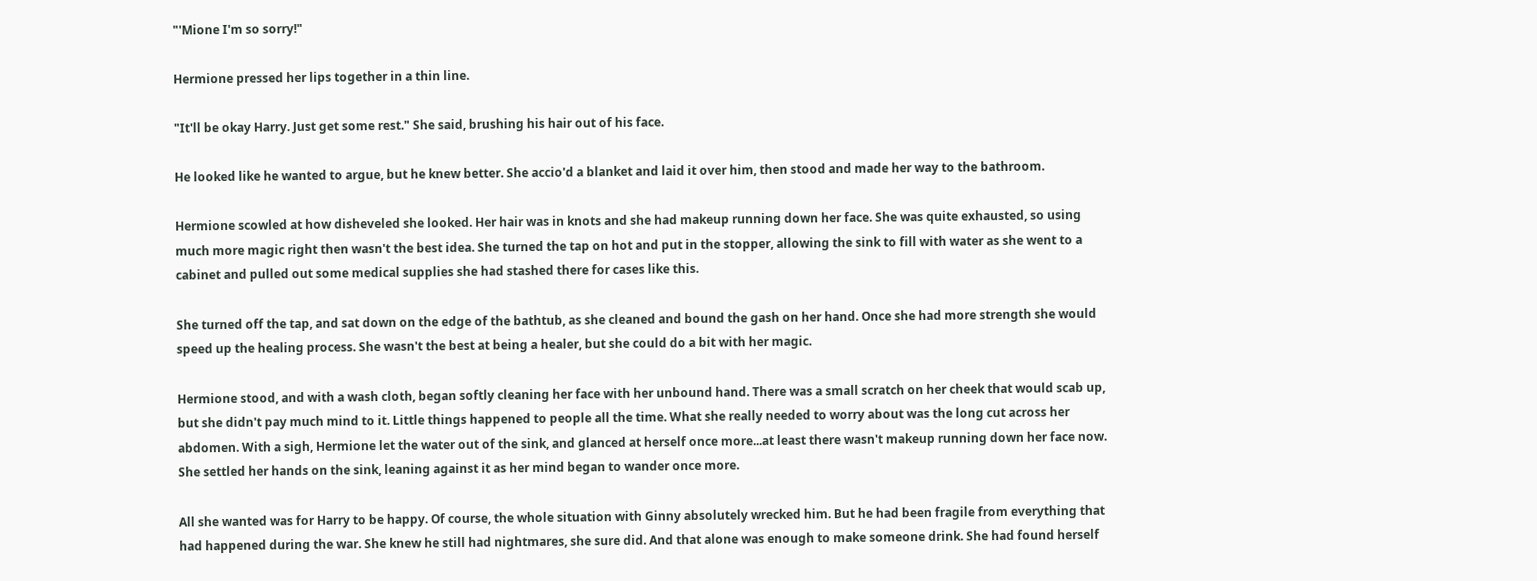"'Mione I'm so sorry!"

Hermione pressed her lips together in a thin line.

"It'll be okay Harry. Just get some rest." She said, brushing his hair out of his face.

He looked like he wanted to argue, but he knew better. She accio'd a blanket and laid it over him, then stood and made her way to the bathroom.

Hermione scowled at how disheveled she looked. Her hair was in knots and she had makeup running down her face. She was quite exhausted, so using much more magic right then wasn't the best idea. She turned the tap on hot and put in the stopper, allowing the sink to fill with water as she went to a cabinet and pulled out some medical supplies she had stashed there for cases like this.

She turned off the tap, and sat down on the edge of the bathtub, as she cleaned and bound the gash on her hand. Once she had more strength she would speed up the healing process. She wasn't the best at being a healer, but she could do a bit with her magic.

Hermione stood, and with a wash cloth, began softly cleaning her face with her unbound hand. There was a small scratch on her cheek that would scab up, but she didn't pay much mind to it. Little things happened to people all the time. What she really needed to worry about was the long cut across her abdomen. With a sigh, Hermione let the water out of the sink, and glanced at herself once more...at least there wasn't makeup running down her face now. She settled her hands on the sink, leaning against it as her mind began to wander once more.

All she wanted was for Harry to be happy. Of course, the whole situation with Ginny absolutely wrecked him. But he had been fragile from everything that had happened during the war. She knew he still had nightmares, she sure did. And that alone was enough to make someone drink. She had found herself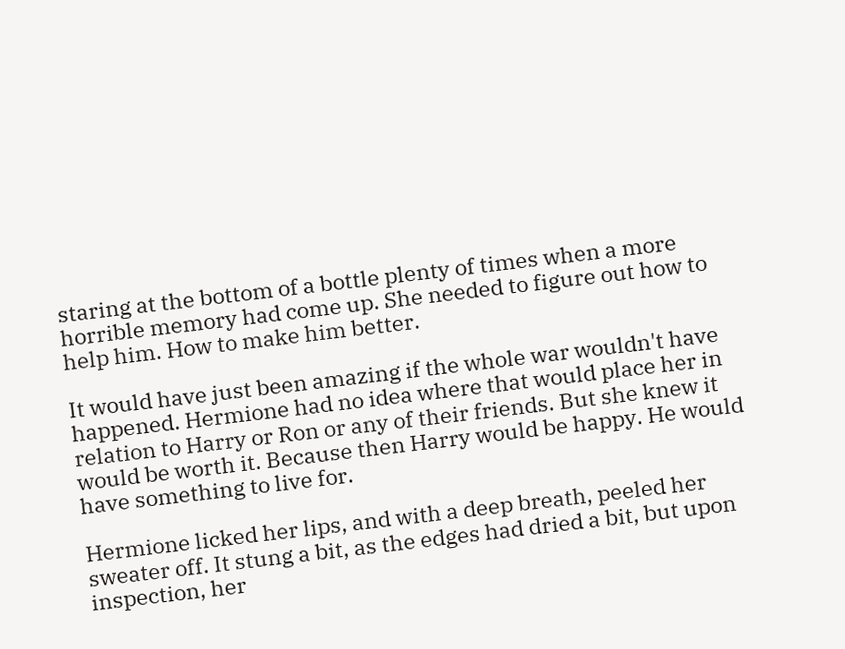staring at the bottom of a bottle plenty of times when a more horrible memory had come up. She needed to figure out how to help him. How to make him better.

It would have just been amazing if the whole war wouldn't have happened. Hermione had no idea where that would place her in relation to Harry or Ron or any of their friends. But she knew it would be worth it. Because then Harry would be happy. He would have something to live for.

Hermione licked her lips, and with a deep breath, peeled her sweater off. It stung a bit, as the edges had dried a bit, but upon inspection, her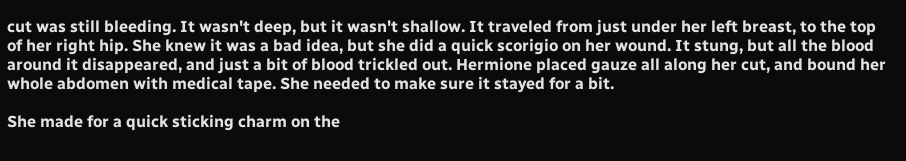cut was still bleeding. It wasn't deep, but it wasn't shallow. It traveled from just under her left breast, to the top of her right hip. She knew it was a bad idea, but she did a quick scorigio on her wound. It stung, but all the blood around it disappeared, and just a bit of blood trickled out. Hermione placed gauze all along her cut, and bound her whole abdomen with medical tape. She needed to make sure it stayed for a bit.

She made for a quick sticking charm on the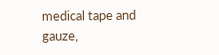medical tape and gauze,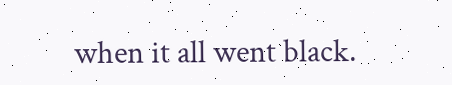when it all went black.